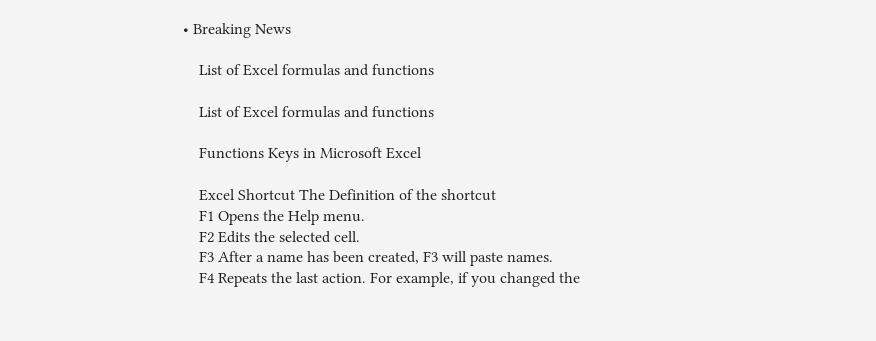• Breaking News

    List of Excel formulas and functions

    List of Excel formulas and functions

    Functions Keys in Microsoft Excel

    Excel Shortcut The Definition of the shortcut
    F1 Opens the Help menu.
    F2 Edits the selected cell.
    F3 After a name has been created, F3 will paste names.
    F4 Repeats the last action. For example, if you changed the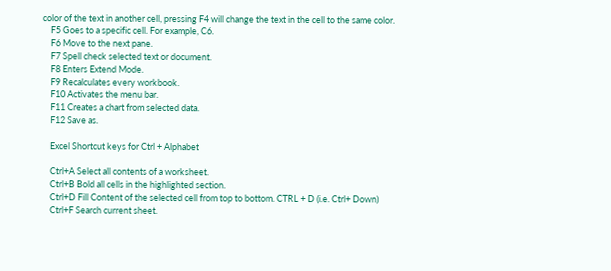color of the text in another cell, pressing F4 will change the text in the cell to the same color.
    F5 Goes to a specific cell. For example, C6.
    F6 Move to the next pane.
    F7 Spell check selected text or document.
    F8 Enters Extend Mode.
    F9 Recalculates every workbook.
    F10 Activates the menu bar.
    F11 Creates a chart from selected data.
    F12 Save as.

    Excel Shortcut keys for Ctrl + Alphabet

    Ctrl+A Select all contents of a worksheet.
    Ctrl+B Bold all cells in the highlighted section.
    Ctrl+D Fill Content of the selected cell from top to bottom. CTRL + D (i.e. Ctrl+ Down)
    Ctrl+F Search current sheet.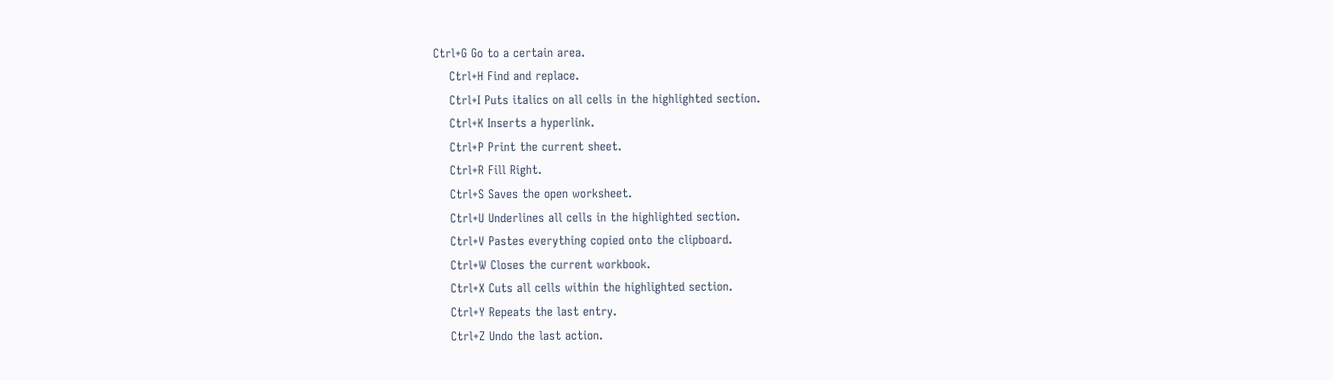Ctrl+G Go to a certain area.
    Ctrl+H Find and replace.
    Ctrl+I Puts italics on all cells in the highlighted section.
    Ctrl+K Inserts a hyperlink.
    Ctrl+P Print the current sheet.
    Ctrl+R Fill Right.
    Ctrl+S Saves the open worksheet.
    Ctrl+U Underlines all cells in the highlighted section.
    Ctrl+V Pastes everything copied onto the clipboard.
    Ctrl+W Closes the current workbook.
    Ctrl+X Cuts all cells within the highlighted section.
    Ctrl+Y Repeats the last entry.
    Ctrl+Z Undo the last action.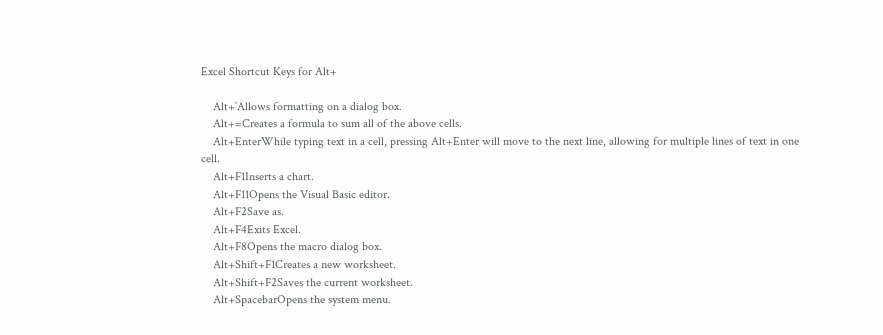Excel Shortcut Keys for Alt+

    Alt+’Allows formatting on a dialog box.
    Alt+=Creates a formula to sum all of the above cells.
    Alt+EnterWhile typing text in a cell, pressing Alt+Enter will move to the next line, allowing for multiple lines of text in one cell.
    Alt+F1Inserts a chart.
    Alt+F11Opens the Visual Basic editor.
    Alt+F2Save as.
    Alt+F4Exits Excel.
    Alt+F8Opens the macro dialog box.
    Alt+Shift+F1Creates a new worksheet.
    Alt+Shift+F2Saves the current worksheet.
    Alt+SpacebarOpens the system menu.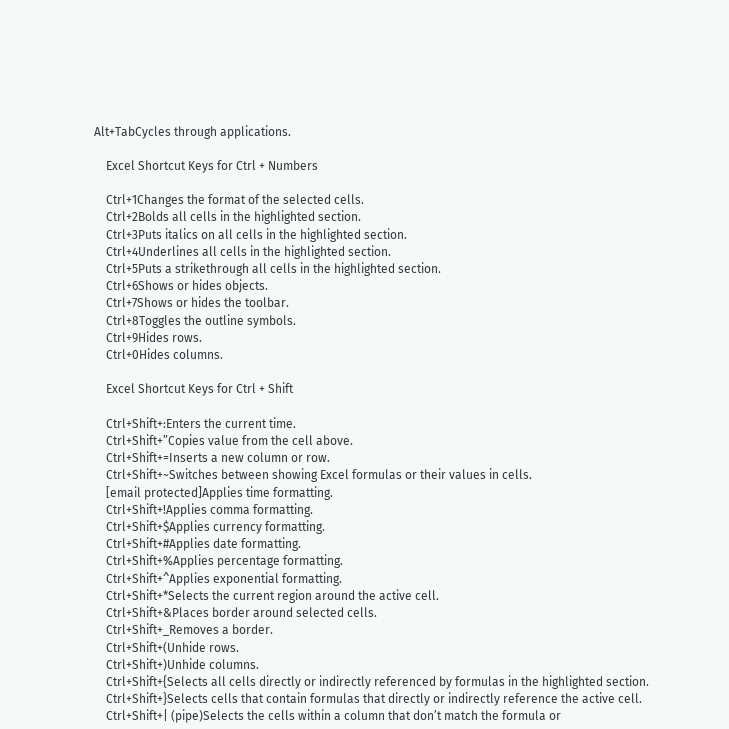Alt+TabCycles through applications.

    Excel Shortcut Keys for Ctrl + Numbers

    Ctrl+1Changes the format of the selected cells.
    Ctrl+2Bolds all cells in the highlighted section.
    Ctrl+3Puts italics on all cells in the highlighted section.
    Ctrl+4Underlines all cells in the highlighted section.
    Ctrl+5Puts a strikethrough all cells in the highlighted section.
    Ctrl+6Shows or hides objects.
    Ctrl+7Shows or hides the toolbar.
    Ctrl+8Toggles the outline symbols.
    Ctrl+9Hides rows.
    Ctrl+0Hides columns.

    Excel Shortcut Keys for Ctrl + Shift

    Ctrl+Shift+:Enters the current time.
    Ctrl+Shift+”Copies value from the cell above.
    Ctrl+Shift+=Inserts a new column or row.
    Ctrl+Shift+~Switches between showing Excel formulas or their values in cells.
    [email protected]Applies time formatting.
    Ctrl+Shift+!Applies comma formatting.
    Ctrl+Shift+$Applies currency formatting.
    Ctrl+Shift+#Applies date formatting.
    Ctrl+Shift+%Applies percentage formatting.
    Ctrl+Shift+^Applies exponential formatting.
    Ctrl+Shift+*Selects the current region around the active cell.
    Ctrl+Shift+&Places border around selected cells.
    Ctrl+Shift+_Removes a border.
    Ctrl+Shift+(Unhide rows.
    Ctrl+Shift+)Unhide columns.
    Ctrl+Shift+{Selects all cells directly or indirectly referenced by formulas in the highlighted section.
    Ctrl+Shift+}Selects cells that contain formulas that directly or indirectly reference the active cell.
    Ctrl+Shift+| (pipe)Selects the cells within a column that don’t match the formula or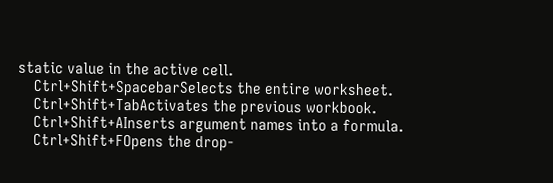static value in the active cell.
    Ctrl+Shift+SpacebarSelects the entire worksheet.
    Ctrl+Shift+TabActivates the previous workbook.
    Ctrl+Shift+AInserts argument names into a formula.
    Ctrl+Shift+FOpens the drop-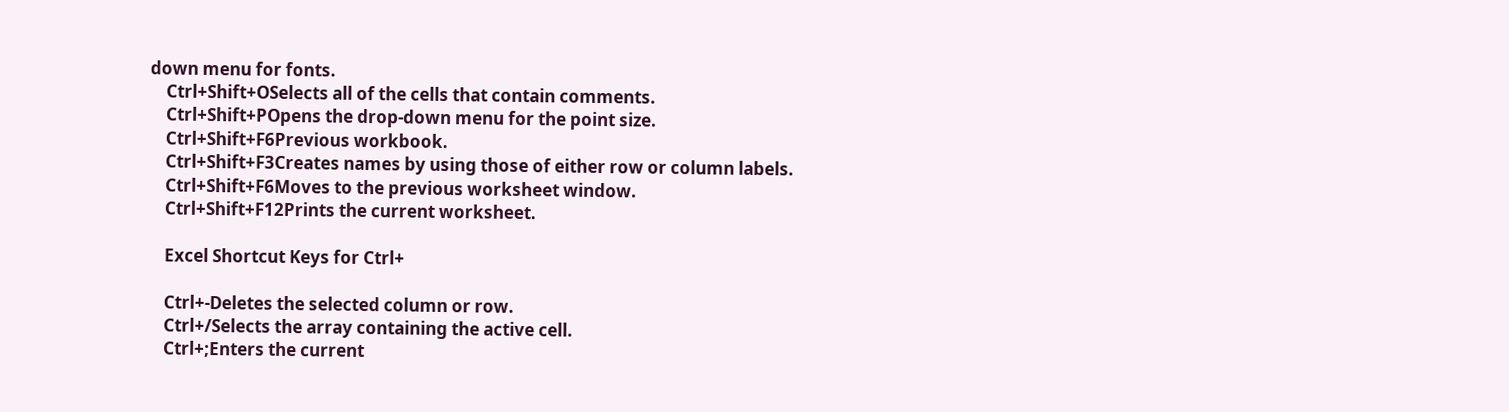down menu for fonts.
    Ctrl+Shift+OSelects all of the cells that contain comments.
    Ctrl+Shift+POpens the drop-down menu for the point size.
    Ctrl+Shift+F6Previous workbook.
    Ctrl+Shift+F3Creates names by using those of either row or column labels.
    Ctrl+Shift+F6Moves to the previous worksheet window.
    Ctrl+Shift+F12Prints the current worksheet.

    Excel Shortcut Keys for Ctrl+

    Ctrl+-Deletes the selected column or row.
    Ctrl+/Selects the array containing the active cell.
    Ctrl+;Enters the current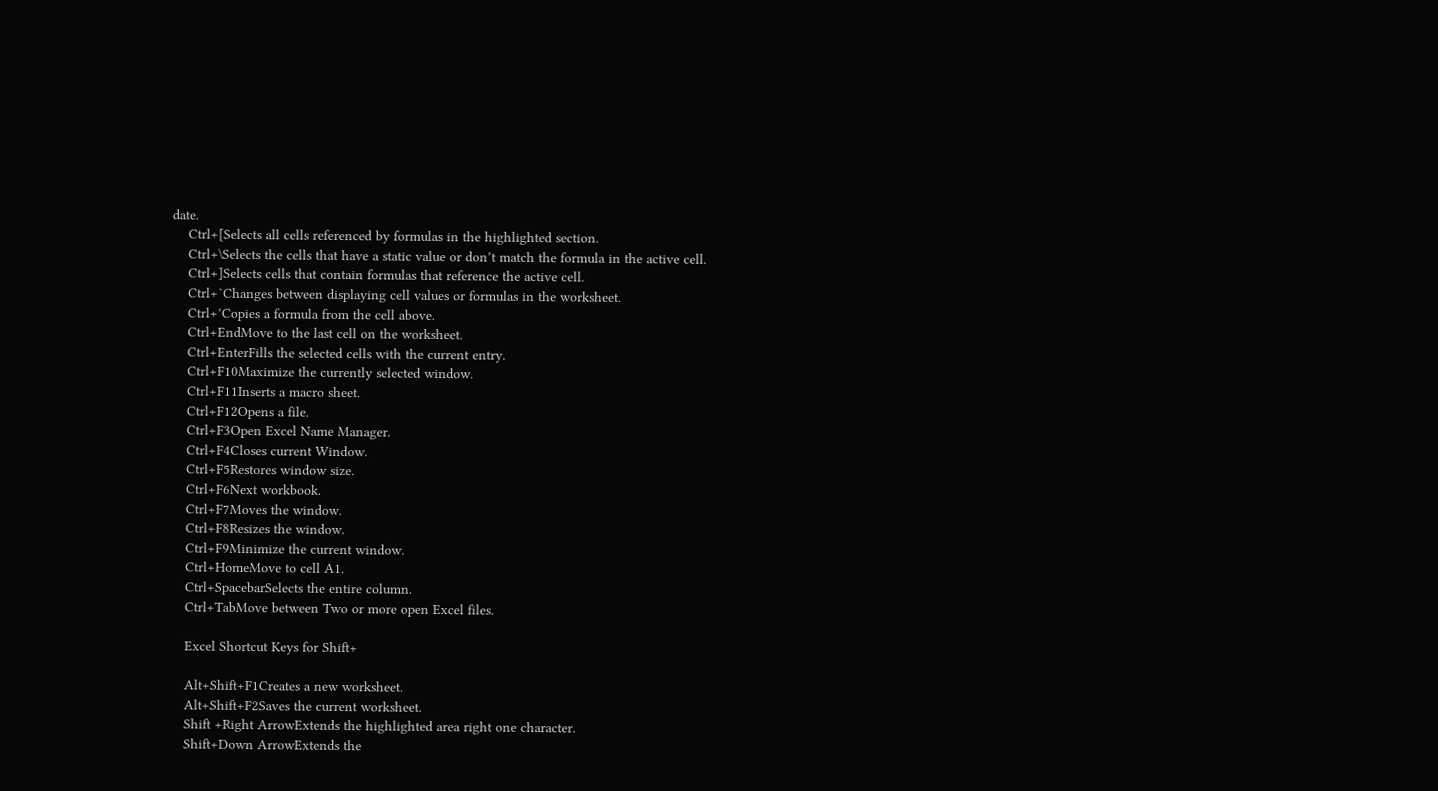date.
    Ctrl+[Selects all cells referenced by formulas in the highlighted section.
    Ctrl+\Selects the cells that have a static value or don’t match the formula in the active cell.
    Ctrl+]Selects cells that contain formulas that reference the active cell.
    Ctrl+`Changes between displaying cell values or formulas in the worksheet.
    Ctrl+’Copies a formula from the cell above.
    Ctrl+EndMove to the last cell on the worksheet.
    Ctrl+EnterFills the selected cells with the current entry.
    Ctrl+F10Maximize the currently selected window.
    Ctrl+F11Inserts a macro sheet.
    Ctrl+F12Opens a file.
    Ctrl+F3Open Excel Name Manager.
    Ctrl+F4Closes current Window.
    Ctrl+F5Restores window size.
    Ctrl+F6Next workbook.
    Ctrl+F7Moves the window.
    Ctrl+F8Resizes the window.
    Ctrl+F9Minimize the current window.
    Ctrl+HomeMove to cell A1.
    Ctrl+SpacebarSelects the entire column.
    Ctrl+TabMove between Two or more open Excel files.

    Excel Shortcut Keys for Shift+

    Alt+Shift+F1Creates a new worksheet.
    Alt+Shift+F2Saves the current worksheet.
    Shift +Right ArrowExtends the highlighted area right one character.
    Shift+Down ArrowExtends the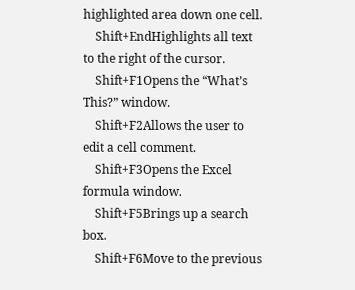highlighted area down one cell.
    Shift+EndHighlights all text to the right of the cursor.
    Shift+F1Opens the “What’s This?” window.
    Shift+F2Allows the user to edit a cell comment.
    Shift+F3Opens the Excel formula window.
    Shift+F5Brings up a search box.
    Shift+F6Move to the previous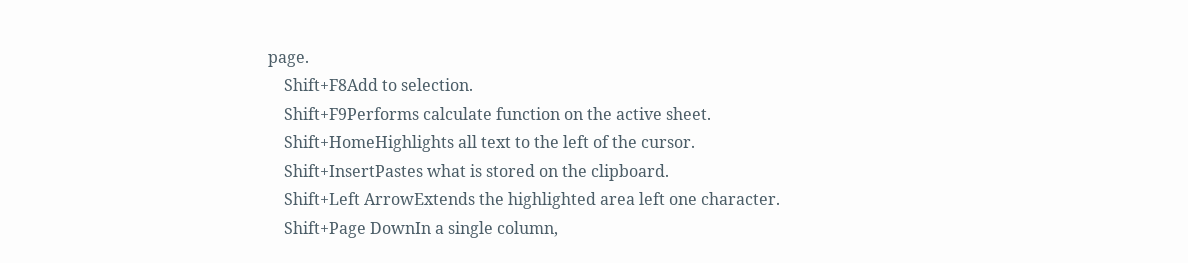page.
    Shift+F8Add to selection.
    Shift+F9Performs calculate function on the active sheet.
    Shift+HomeHighlights all text to the left of the cursor.
    Shift+InsertPastes what is stored on the clipboard.
    Shift+Left ArrowExtends the highlighted area left one character.
    Shift+Page DownIn a single column,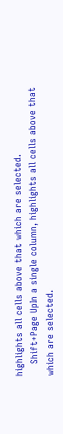highlights all cells above that which are selected.
    Shift+Page UpIn a single column, highlights all cells above that which are selected.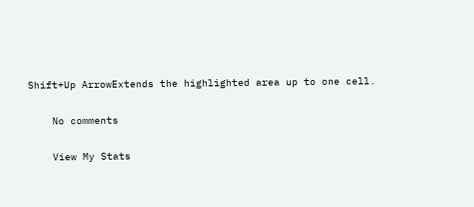Shift+Up ArrowExtends the highlighted area up to one cell.

    No comments

    View My Stats